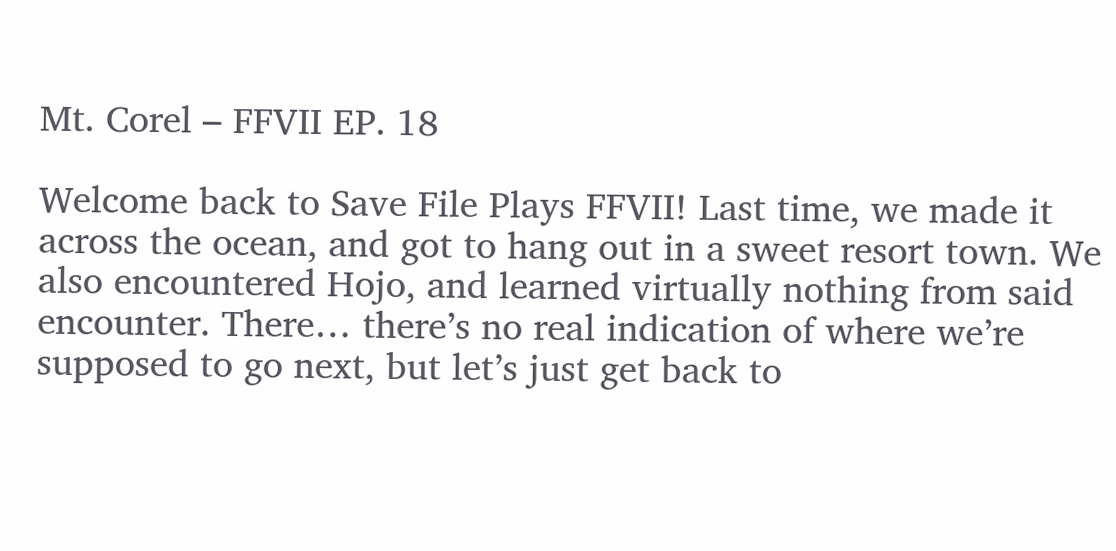Mt. Corel – FFVII EP. 18

Welcome back to Save File Plays FFVII! Last time, we made it across the ocean, and got to hang out in a sweet resort town. We also encountered Hojo, and learned virtually nothing from said encounter. There… there’s no real indication of where we’re supposed to go next, but let’s just get back to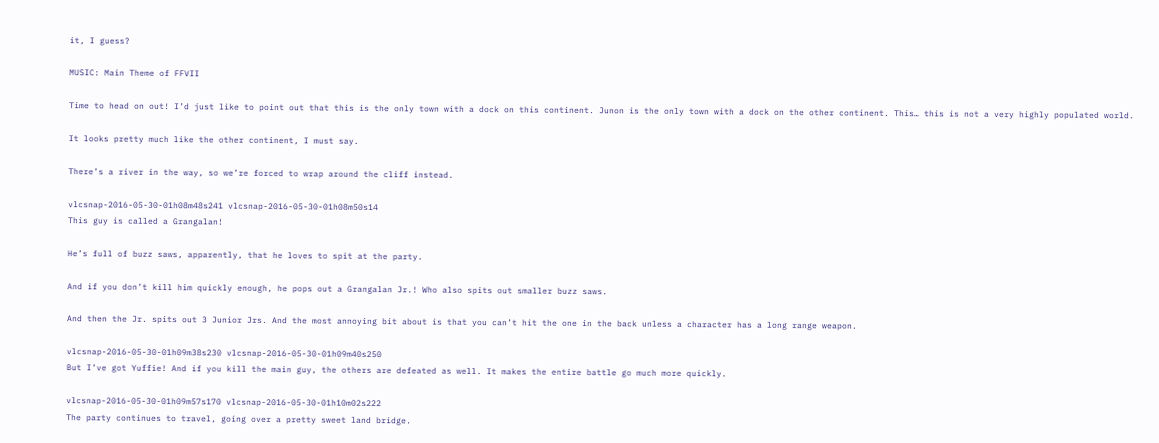it, I guess?

MUSIC: Main Theme of FFVII

Time to head on out! I’d just like to point out that this is the only town with a dock on this continent. Junon is the only town with a dock on the other continent. This… this is not a very highly populated world.

It looks pretty much like the other continent, I must say.

There’s a river in the way, so we’re forced to wrap around the cliff instead.

vlcsnap-2016-05-30-01h08m48s241 vlcsnap-2016-05-30-01h08m50s14
This guy is called a Grangalan!

He’s full of buzz saws, apparently, that he loves to spit at the party.

And if you don’t kill him quickly enough, he pops out a Grangalan Jr.! Who also spits out smaller buzz saws.

And then the Jr. spits out 3 Junior Jrs. And the most annoying bit about is that you can’t hit the one in the back unless a character has a long range weapon.

vlcsnap-2016-05-30-01h09m38s230 vlcsnap-2016-05-30-01h09m40s250
But I’ve got Yuffie! And if you kill the main guy, the others are defeated as well. It makes the entire battle go much more quickly.

vlcsnap-2016-05-30-01h09m57s170 vlcsnap-2016-05-30-01h10m02s222
The party continues to travel, going over a pretty sweet land bridge.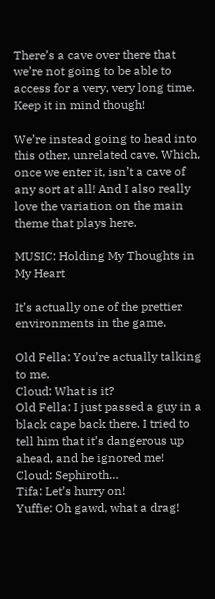There’s a cave over there that we’re not going to be able to access for a very, very long time. Keep it in mind though!

We’re instead going to head into this other, unrelated cave. Which, once we enter it, isn’t a cave of any sort at all! And I also really love the variation on the main theme that plays here.

MUSIC: Holding My Thoughts in My Heart

It’s actually one of the prettier environments in the game.

Old Fella: You’re actually talking to me.
Cloud: What is it?
Old Fella: I just passed a guy in a black cape back there. I tried to tell him that it’s dangerous up ahead, and he ignored me!
Cloud: Sephiroth…
Tifa: Let’s hurry on!
Yuffie: Oh gawd, what a drag!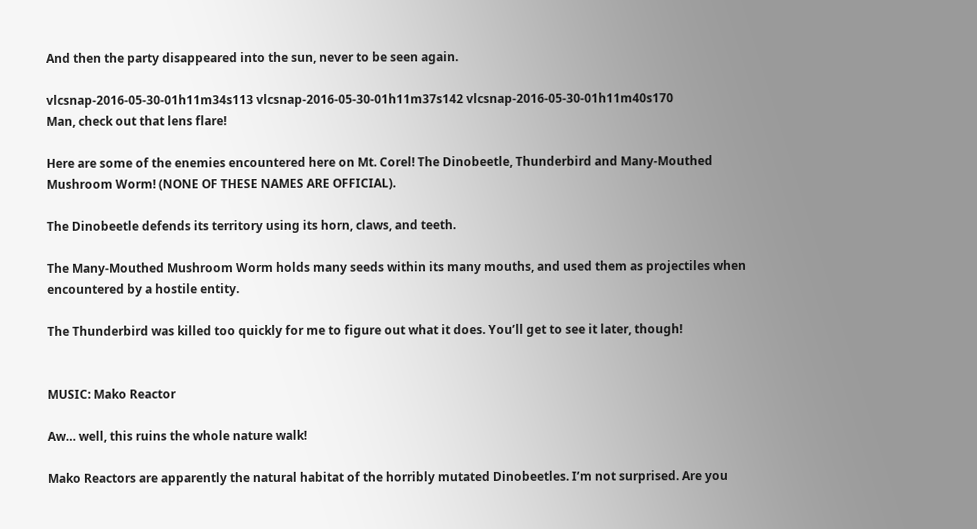And then the party disappeared into the sun, never to be seen again.

vlcsnap-2016-05-30-01h11m34s113 vlcsnap-2016-05-30-01h11m37s142 vlcsnap-2016-05-30-01h11m40s170
Man, check out that lens flare!

Here are some of the enemies encountered here on Mt. Corel! The Dinobeetle, Thunderbird and Many-Mouthed Mushroom Worm! (NONE OF THESE NAMES ARE OFFICIAL).

The Dinobeetle defends its territory using its horn, claws, and teeth.

The Many-Mouthed Mushroom Worm holds many seeds within its many mouths, and used them as projectiles when encountered by a hostile entity.

The Thunderbird was killed too quickly for me to figure out what it does. You’ll get to see it later, though!


MUSIC: Mako Reactor

Aw… well, this ruins the whole nature walk!

Mako Reactors are apparently the natural habitat of the horribly mutated Dinobeetles. I’m not surprised. Are you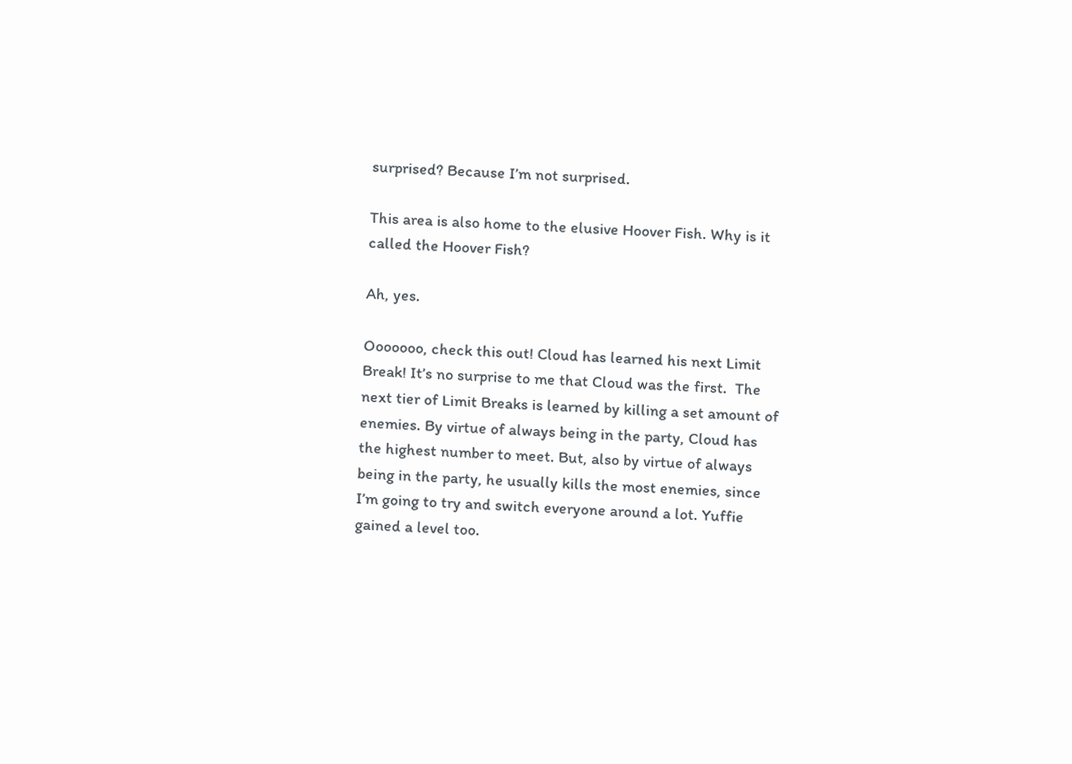surprised? Because I’m not surprised.

This area is also home to the elusive Hoover Fish. Why is it called the Hoover Fish?

Ah, yes.

Ooooooo, check this out! Cloud has learned his next Limit Break! It’s no surprise to me that Cloud was the first.  The next tier of Limit Breaks is learned by killing a set amount of enemies. By virtue of always being in the party, Cloud has the highest number to meet. But, also by virtue of always being in the party, he usually kills the most enemies, since I’m going to try and switch everyone around a lot. Yuffie gained a level too.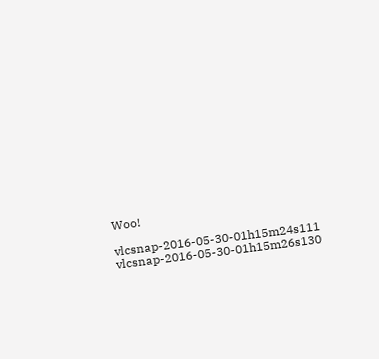Woo!

vlcsnap-2016-05-30-01h15m24s111 vlcsnap-2016-05-30-01h15m26s130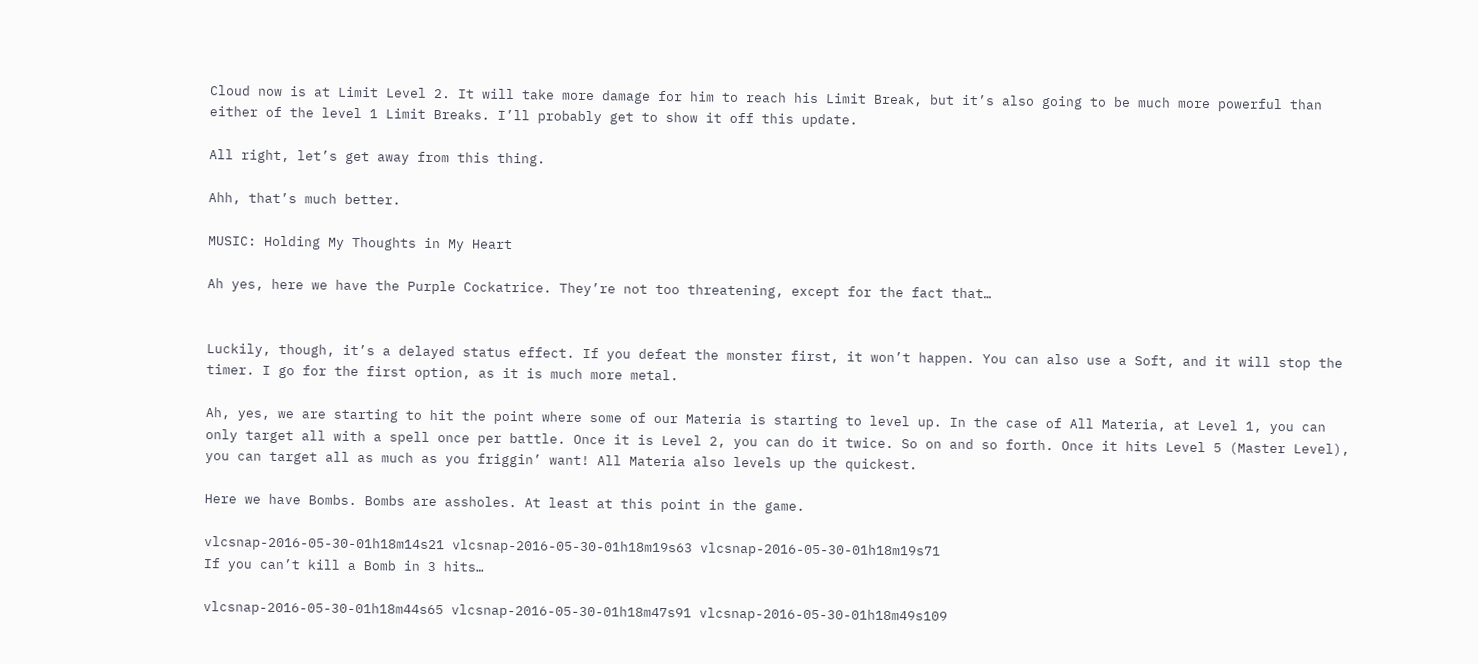Cloud now is at Limit Level 2. It will take more damage for him to reach his Limit Break, but it’s also going to be much more powerful than either of the level 1 Limit Breaks. I’ll probably get to show it off this update.

All right, let’s get away from this thing.

Ahh, that’s much better.

MUSIC: Holding My Thoughts in My Heart

Ah yes, here we have the Purple Cockatrice. They’re not too threatening, except for the fact that…


Luckily, though, it’s a delayed status effect. If you defeat the monster first, it won’t happen. You can also use a Soft, and it will stop the timer. I go for the first option, as it is much more metal.

Ah, yes, we are starting to hit the point where some of our Materia is starting to level up. In the case of All Materia, at Level 1, you can only target all with a spell once per battle. Once it is Level 2, you can do it twice. So on and so forth. Once it hits Level 5 (Master Level), you can target all as much as you friggin’ want! All Materia also levels up the quickest.

Here we have Bombs. Bombs are assholes. At least at this point in the game.

vlcsnap-2016-05-30-01h18m14s21 vlcsnap-2016-05-30-01h18m19s63 vlcsnap-2016-05-30-01h18m19s71
If you can’t kill a Bomb in 3 hits…

vlcsnap-2016-05-30-01h18m44s65 vlcsnap-2016-05-30-01h18m47s91 vlcsnap-2016-05-30-01h18m49s109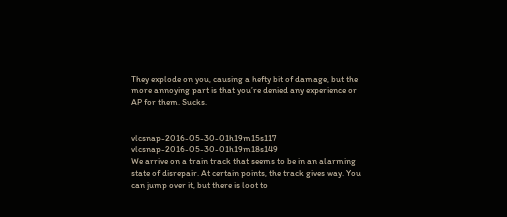They explode on you, causing a hefty bit of damage, but the more annoying part is that you’re denied any experience or AP for them. Sucks.


vlcsnap-2016-05-30-01h19m15s117 vlcsnap-2016-05-30-01h19m18s149
We arrive on a train track that seems to be in an alarming state of disrepair. At certain points, the track gives way. You can jump over it, but there is loot to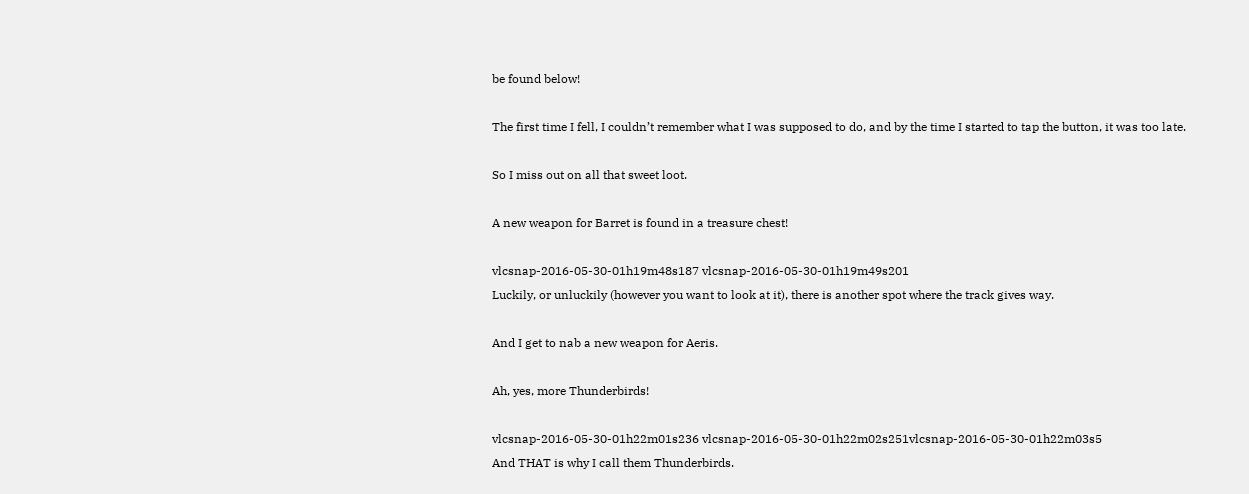be found below!

The first time I fell, I couldn’t remember what I was supposed to do, and by the time I started to tap the button, it was too late.

So I miss out on all that sweet loot.

A new weapon for Barret is found in a treasure chest!

vlcsnap-2016-05-30-01h19m48s187 vlcsnap-2016-05-30-01h19m49s201
Luckily, or unluckily (however you want to look at it), there is another spot where the track gives way.

And I get to nab a new weapon for Aeris.

Ah, yes, more Thunderbirds!

vlcsnap-2016-05-30-01h22m01s236 vlcsnap-2016-05-30-01h22m02s251vlcsnap-2016-05-30-01h22m03s5
And THAT is why I call them Thunderbirds.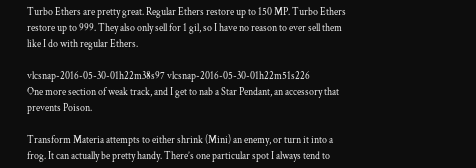Turbo Ethers are pretty great. Regular Ethers restore up to 150 MP. Turbo Ethers restore up to 999. They also only sell for 1 gil, so I have no reason to ever sell them like I do with regular Ethers.

vlcsnap-2016-05-30-01h22m38s97 vlcsnap-2016-05-30-01h22m51s226
One more section of weak track, and I get to nab a Star Pendant, an accessory that prevents Poison.

Transform Materia attempts to either shrink (Mini) an enemy, or turn it into a frog. It can actually be pretty handy. There’s one particular spot I always tend to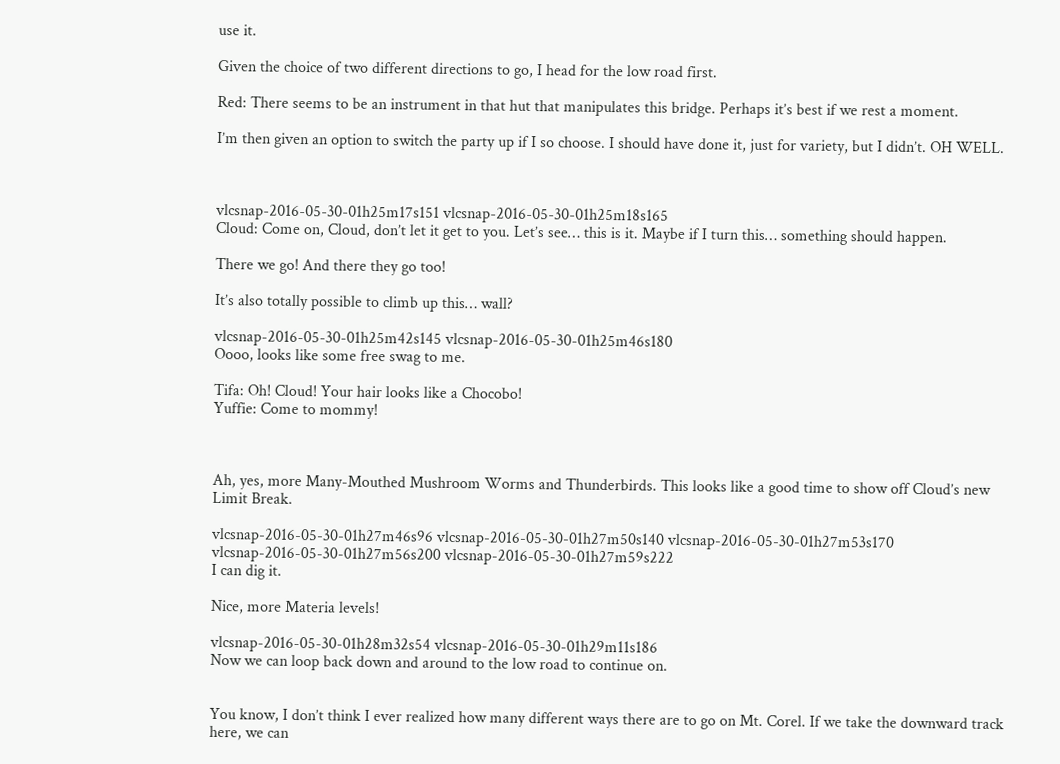use it.

Given the choice of two different directions to go, I head for the low road first.

Red: There seems to be an instrument in that hut that manipulates this bridge. Perhaps it’s best if we rest a moment.

I’m then given an option to switch the party up if I so choose. I should have done it, just for variety, but I didn’t. OH WELL.



vlcsnap-2016-05-30-01h25m17s151 vlcsnap-2016-05-30-01h25m18s165
Cloud: Come on, Cloud, don’t let it get to you. Let’s see… this is it. Maybe if I turn this… something should happen.

There we go! And there they go too!

It’s also totally possible to climb up this… wall?

vlcsnap-2016-05-30-01h25m42s145 vlcsnap-2016-05-30-01h25m46s180
Oooo, looks like some free swag to me.

Tifa: Oh! Cloud! Your hair looks like a Chocobo!
Yuffie: Come to mommy!



Ah, yes, more Many-Mouthed Mushroom Worms and Thunderbirds. This looks like a good time to show off Cloud’s new Limit Break.

vlcsnap-2016-05-30-01h27m46s96 vlcsnap-2016-05-30-01h27m50s140 vlcsnap-2016-05-30-01h27m53s170 vlcsnap-2016-05-30-01h27m56s200 vlcsnap-2016-05-30-01h27m59s222
I can dig it.

Nice, more Materia levels!

vlcsnap-2016-05-30-01h28m32s54 vlcsnap-2016-05-30-01h29m11s186
Now we can loop back down and around to the low road to continue on.


You know, I don’t think I ever realized how many different ways there are to go on Mt. Corel. If we take the downward track here, we can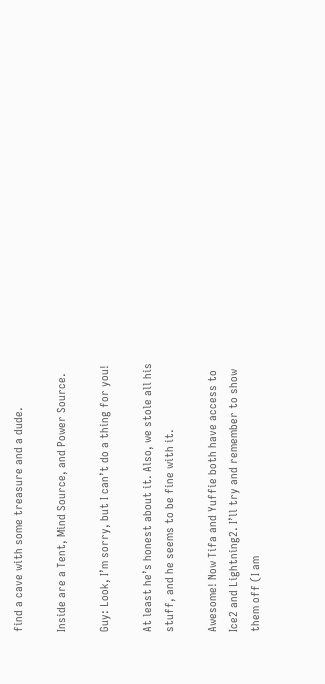find a cave with some treasure and a dude.

Inside are a Tent, Mind Source, and Power Source.

Guy: Look, I’m sorry, but I can’t do a thing for you!

At least he’s honest about it. Also, we stole all his stuff, and he seems to be fine with it.

Awesome! Now Tifa and Yuffie both have access to Ice2 and Lightning2. I’ll try and remember to show them off (I am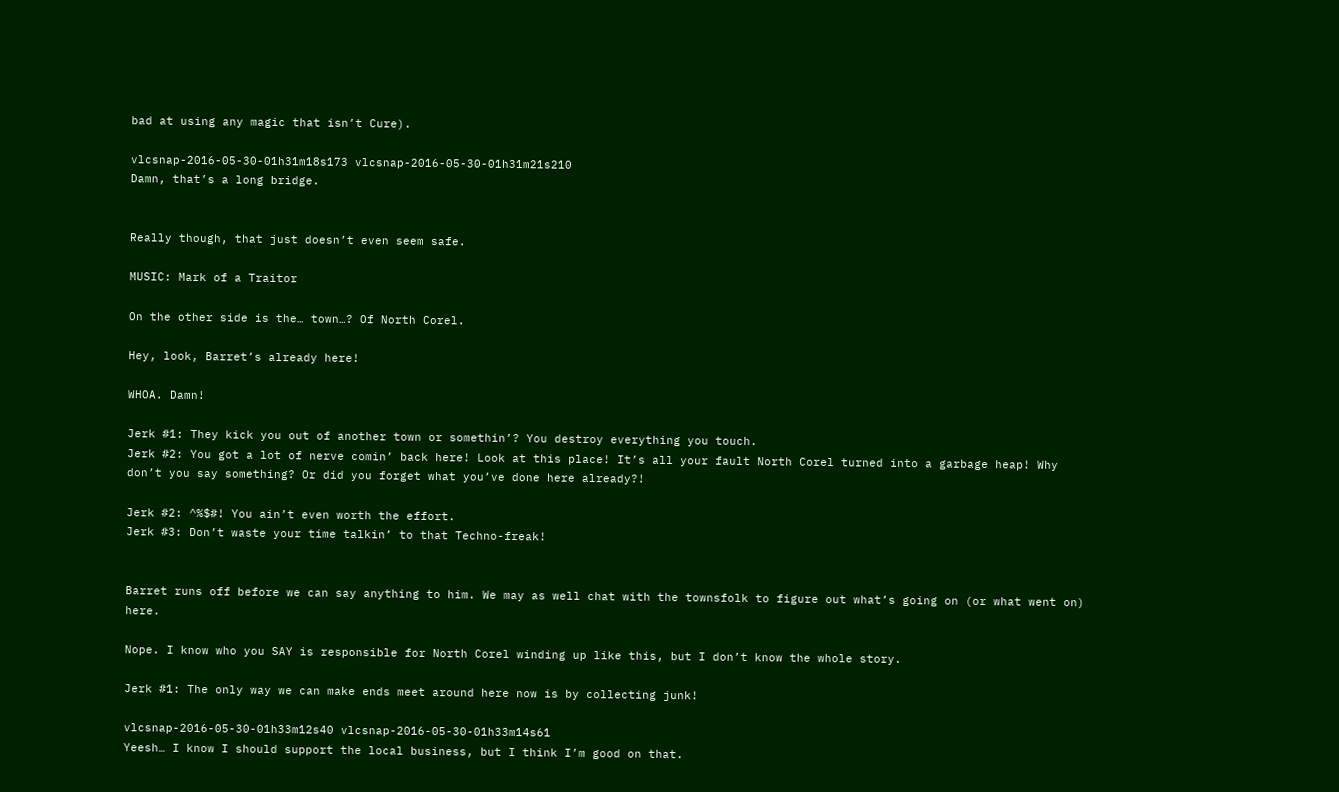bad at using any magic that isn’t Cure).

vlcsnap-2016-05-30-01h31m18s173 vlcsnap-2016-05-30-01h31m21s210
Damn, that’s a long bridge.


Really though, that just doesn’t even seem safe.

MUSIC: Mark of a Traitor

On the other side is the… town…? Of North Corel.

Hey, look, Barret’s already here!

WHOA. Damn!

Jerk #1: They kick you out of another town or somethin’? You destroy everything you touch.
Jerk #2: You got a lot of nerve comin’ back here! Look at this place! It’s all your fault North Corel turned into a garbage heap! Why don’t you say something? Or did you forget what you’ve done here already?!

Jerk #2: ^%$#! You ain’t even worth the effort.
Jerk #3: Don’t waste your time talkin’ to that Techno-freak!


Barret runs off before we can say anything to him. We may as well chat with the townsfolk to figure out what’s going on (or what went on) here.

Nope. I know who you SAY is responsible for North Corel winding up like this, but I don’t know the whole story.

Jerk #1: The only way we can make ends meet around here now is by collecting junk!

vlcsnap-2016-05-30-01h33m12s40 vlcsnap-2016-05-30-01h33m14s61
Yeesh… I know I should support the local business, but I think I’m good on that.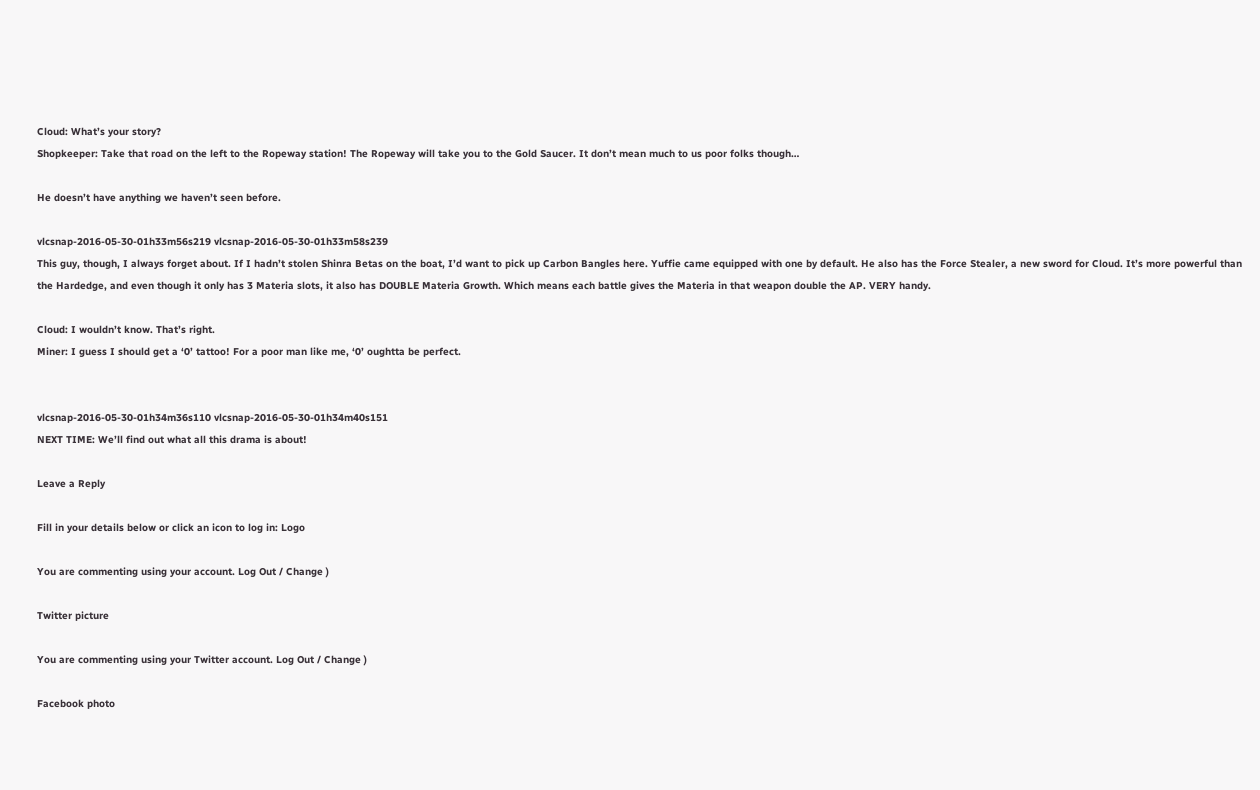Cloud: What’s your story?
Shopkeeper: Take that road on the left to the Ropeway station! The Ropeway will take you to the Gold Saucer. It don’t mean much to us poor folks though…

He doesn’t have anything we haven’t seen before.

vlcsnap-2016-05-30-01h33m56s219 vlcsnap-2016-05-30-01h33m58s239
This guy, though, I always forget about. If I hadn’t stolen Shinra Betas on the boat, I’d want to pick up Carbon Bangles here. Yuffie came equipped with one by default. He also has the Force Stealer, a new sword for Cloud. It’s more powerful than the Hardedge, and even though it only has 3 Materia slots, it also has DOUBLE Materia Growth. Which means each battle gives the Materia in that weapon double the AP. VERY handy.

Cloud: I wouldn’t know. That’s right.
Miner: I guess I should get a ‘0’ tattoo! For a poor man like me, ‘0’ oughtta be perfect.


vlcsnap-2016-05-30-01h34m36s110 vlcsnap-2016-05-30-01h34m40s151
NEXT TIME: We’ll find out what all this drama is about!

Leave a Reply

Fill in your details below or click an icon to log in: Logo

You are commenting using your account. Log Out / Change )

Twitter picture

You are commenting using your Twitter account. Log Out / Change )

Facebook photo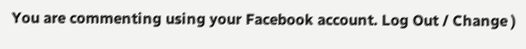You are commenting using your Facebook account. Log Out / Change )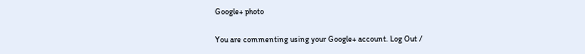Google+ photo

You are commenting using your Google+ account. Log Out /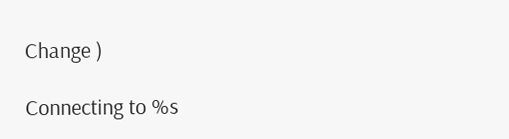Change )

Connecting to %s